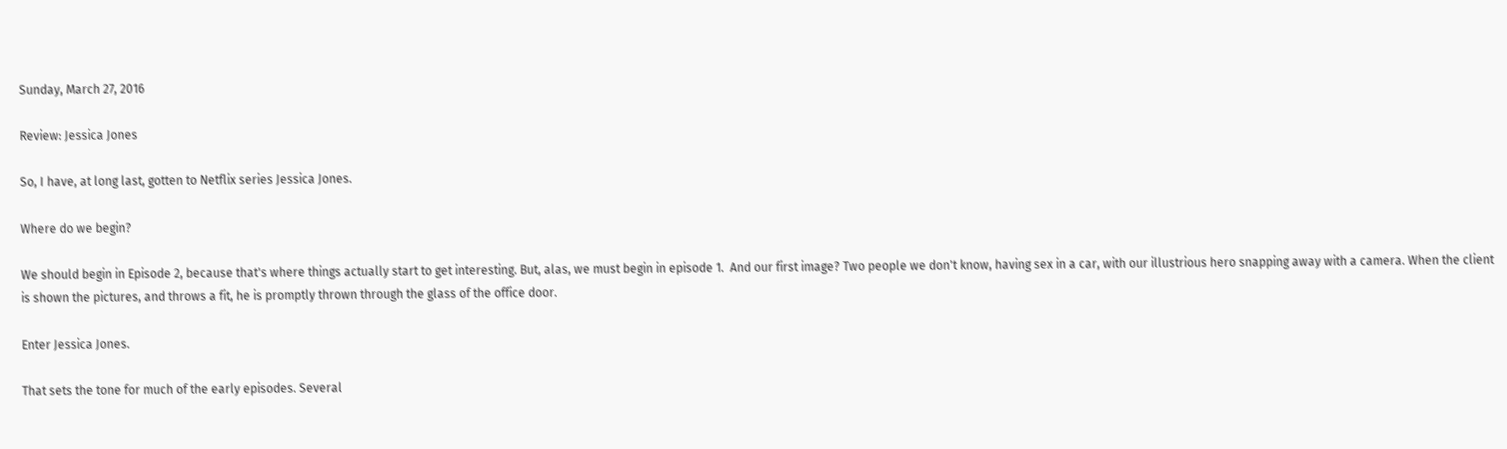Sunday, March 27, 2016

Review: Jessica Jones

So, I have, at long last, gotten to Netflix series Jessica Jones.

Where do we begin?

We should begin in Episode 2, because that's where things actually start to get interesting. But, alas, we must begin in episode 1.  And our first image? Two people we don't know, having sex in a car, with our illustrious hero snapping away with a camera. When the client is shown the pictures, and throws a fit, he is promptly thrown through the glass of the office door.

Enter Jessica Jones.

That sets the tone for much of the early episodes. Several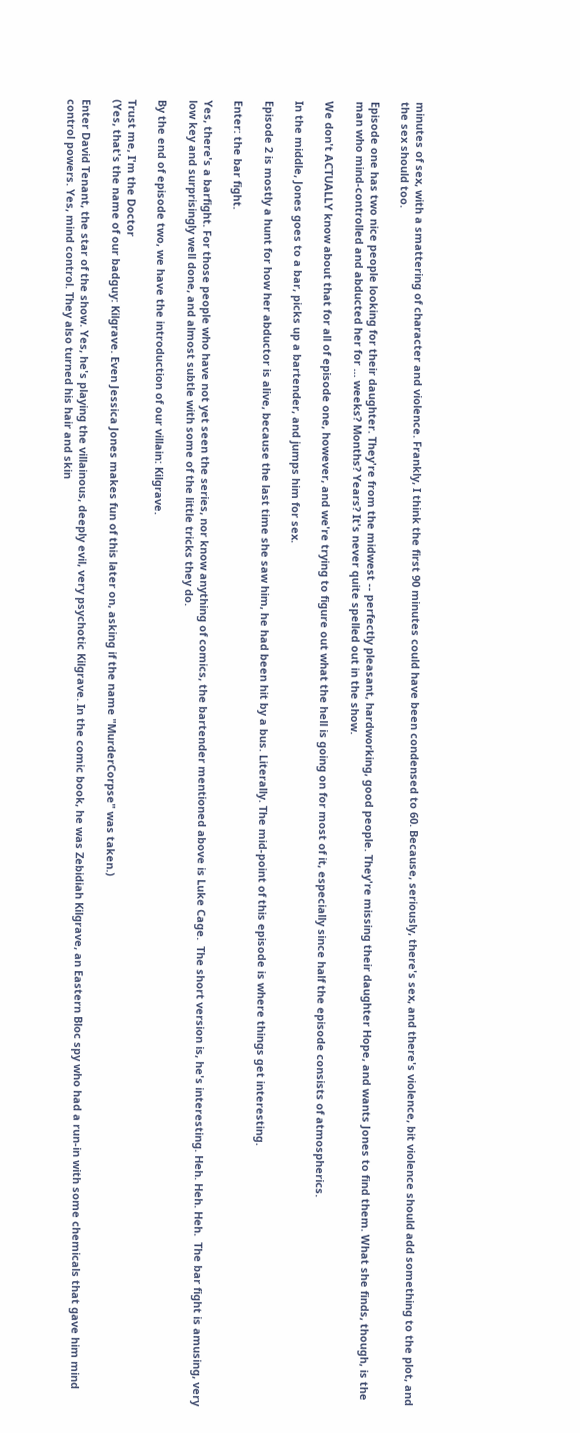minutes of sex, with a smattering of character and violence. Frankly, I think the first 90 minutes could have been condensed to 60. Because, seriously, there's sex, and there's violence, bit violence should add something to the plot, and the sex should too.

Episode one has two nice people looking for their daughter. They're from the midwest -- perfectly pleasant, hardworking, good people. They're missing their daughter Hope, and wants Jones to find them. What she finds, though, is the man who mind-controlled and abducted her for ... weeks? Months? Years? It's never quite spelled out in the show.

We don't ACTUALLY know about that for all of episode one, however, and we're trying to figure out what the hell is going on for most of it, especially since half the episode consists of atmospherics.

In the middle, Jones goes to a bar, picks up a bartender, and jumps him for sex.

Episode 2 is mostly a hunt for how her abductor is alive, because the last time she saw him, he had been hit by a bus. Literally. The mid-point of this episode is where things get interesting.

Enter: the bar fight.

Yes, there's a barfight. For those people who have not yet seen the series, nor know anything of comics, the bartender mentioned above is Luke Cage.  The short version is, he's interesting. Heh. Heh. Heh.  The bar fight is amusing, very low key and surprisingly well done, and almost subtle with some of the little tricks they do.

By the end of episode two, we have the introduction of our villain: Kilgrave.

Trust me, I'm the Doctor
(Yes, that's the name of our badguy: Kilgrave. Even Jessica Jones makes fun of this later on, asking if the name "MurderCorpse" was taken.)

Enter David Tenant, the star of the show. Yes, he's playing the villainous, deeply evil, very psychotic Kilgrave. In the comic book, he was Zebidiah Kilgrave, an Eastern Bloc spy who had a run-in with some chemicals that gave him mind control powers. Yes, mind control. They also turned his hair and skin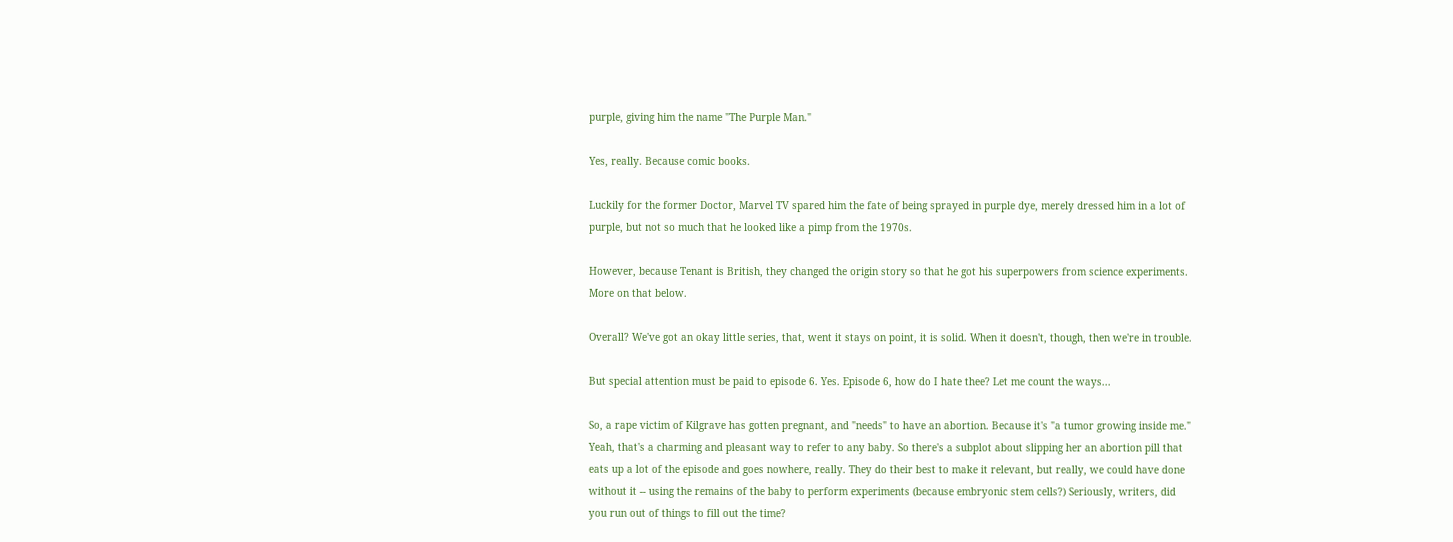purple, giving him the name "The Purple Man."

Yes, really. Because comic books.

Luckily for the former Doctor, Marvel TV spared him the fate of being sprayed in purple dye, merely dressed him in a lot of purple, but not so much that he looked like a pimp from the 1970s.

However, because Tenant is British, they changed the origin story so that he got his superpowers from science experiments. More on that below.

Overall? We've got an okay little series, that, went it stays on point, it is solid. When it doesn't, though, then we're in trouble.

But special attention must be paid to episode 6. Yes. Episode 6, how do I hate thee? Let me count the ways...

So, a rape victim of Kilgrave has gotten pregnant, and "needs" to have an abortion. Because it's "a tumor growing inside me." Yeah, that's a charming and pleasant way to refer to any baby. So there's a subplot about slipping her an abortion pill that eats up a lot of the episode and goes nowhere, really. They do their best to make it relevant, but really, we could have done without it -- using the remains of the baby to perform experiments (because embryonic stem cells?) Seriously, writers, did you run out of things to fill out the time?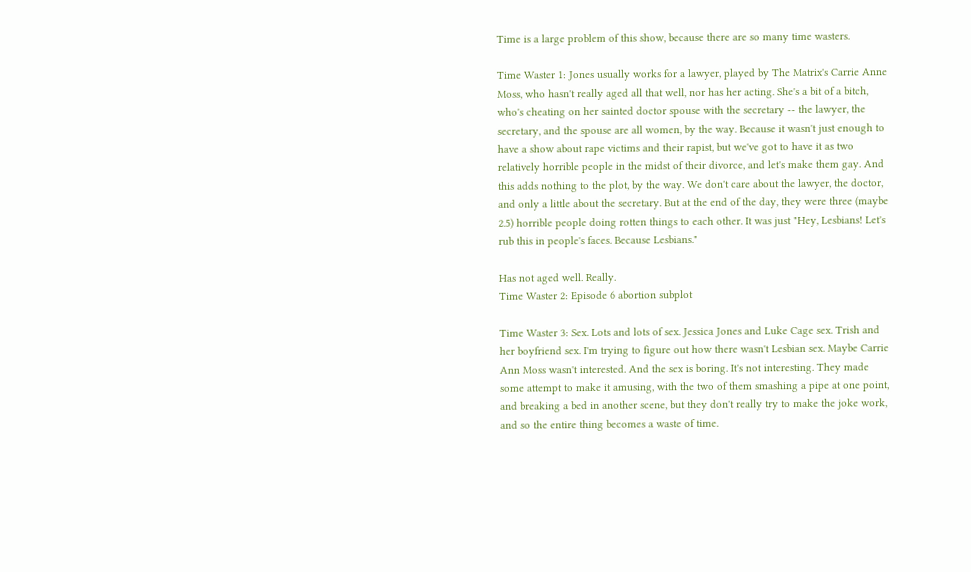Time is a large problem of this show, because there are so many time wasters.

Time Waster 1: Jones usually works for a lawyer, played by The Matrix's Carrie Anne Moss, who hasn't really aged all that well, nor has her acting. She's a bit of a bitch, who's cheating on her sainted doctor spouse with the secretary -- the lawyer, the secretary, and the spouse are all women, by the way. Because it wasn't just enough to have a show about rape victims and their rapist, but we've got to have it as two relatively horrible people in the midst of their divorce, and let's make them gay. And this adds nothing to the plot, by the way. We don't care about the lawyer, the doctor, and only a little about the secretary. But at the end of the day, they were three (maybe 2.5) horrible people doing rotten things to each other. It was just "Hey, Lesbians! Let's rub this in people's faces. Because Lesbians."

Has not aged well. Really.
Time Waster 2: Episode 6 abortion subplot

Time Waster 3: Sex. Lots and lots of sex. Jessica Jones and Luke Cage sex. Trish and her boyfriend sex. I'm trying to figure out how there wasn't Lesbian sex. Maybe Carrie Ann Moss wasn't interested. And the sex is boring. It's not interesting. They made some attempt to make it amusing, with the two of them smashing a pipe at one point, and breaking a bed in another scene, but they don't really try to make the joke work, and so the entire thing becomes a waste of time.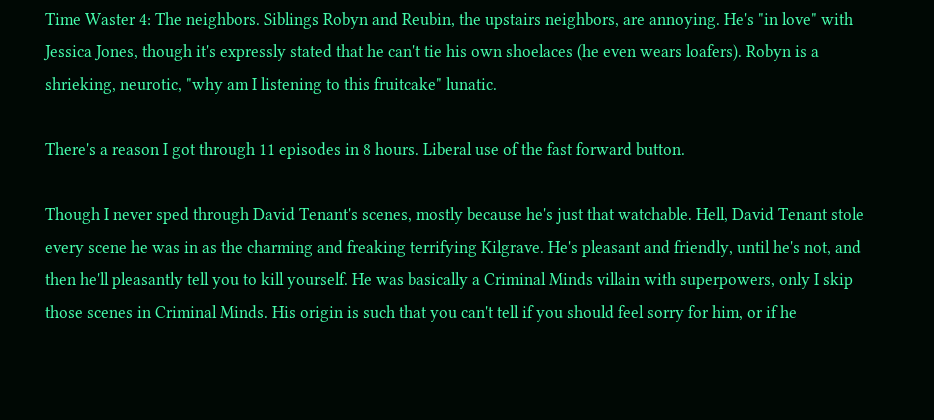Time Waster 4: The neighbors. Siblings Robyn and Reubin, the upstairs neighbors, are annoying. He's "in love" with Jessica Jones, though it's expressly stated that he can't tie his own shoelaces (he even wears loafers). Robyn is a shrieking, neurotic, "why am I listening to this fruitcake" lunatic.

There's a reason I got through 11 episodes in 8 hours. Liberal use of the fast forward button.

Though I never sped through David Tenant's scenes, mostly because he's just that watchable. Hell, David Tenant stole every scene he was in as the charming and freaking terrifying Kilgrave. He's pleasant and friendly, until he's not, and then he'll pleasantly tell you to kill yourself. He was basically a Criminal Minds villain with superpowers, only I skip those scenes in Criminal Minds. His origin is such that you can't tell if you should feel sorry for him, or if he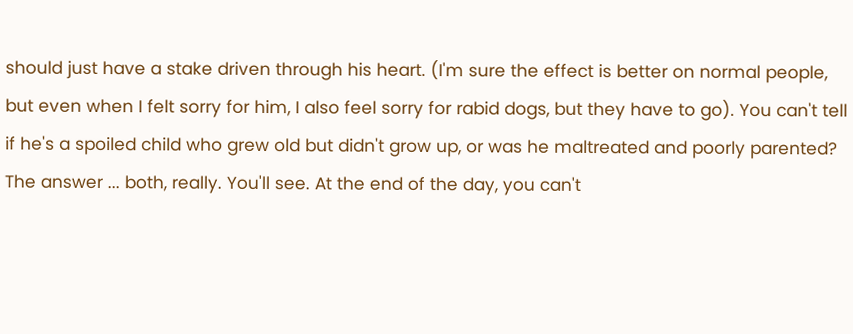should just have a stake driven through his heart. (I'm sure the effect is better on normal people, but even when I felt sorry for him, I also feel sorry for rabid dogs, but they have to go). You can't tell if he's a spoiled child who grew old but didn't grow up, or was he maltreated and poorly parented? The answer ... both, really. You'll see. At the end of the day, you can't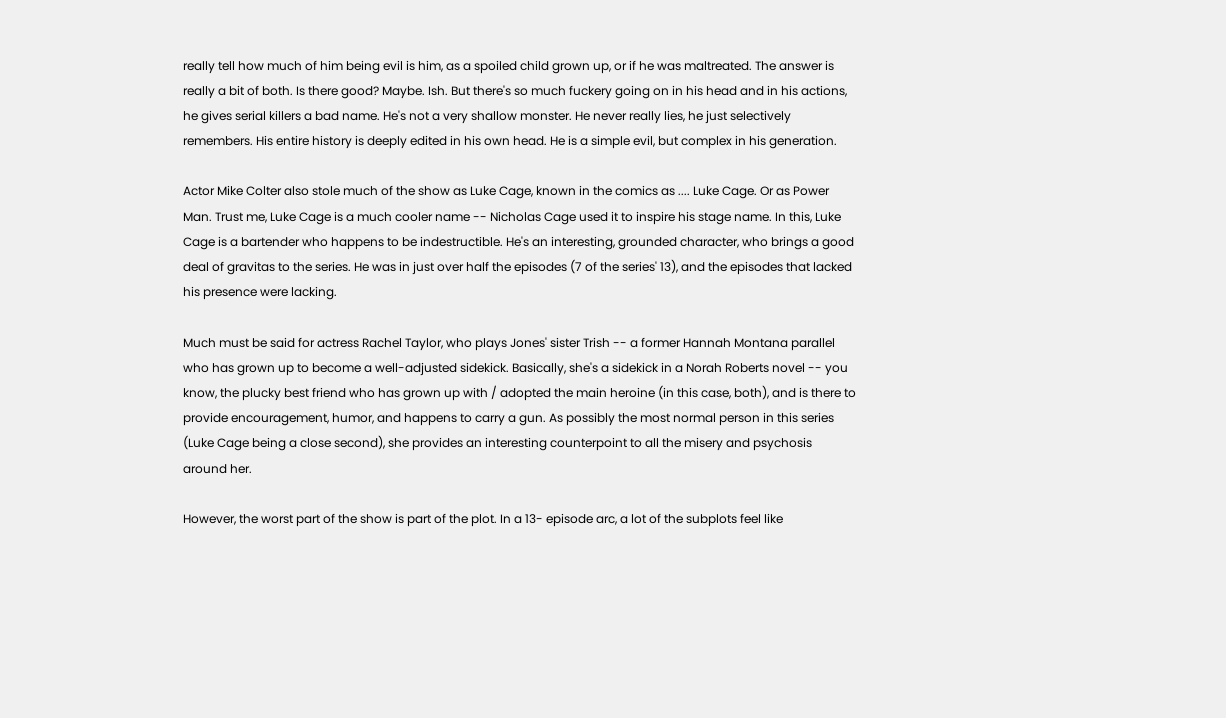really tell how much of him being evil is him, as a spoiled child grown up, or if he was maltreated. The answer is really a bit of both. Is there good? Maybe. Ish. But there's so much fuckery going on in his head and in his actions, he gives serial killers a bad name. He's not a very shallow monster. He never really lies, he just selectively remembers. His entire history is deeply edited in his own head. He is a simple evil, but complex in his generation.

Actor Mike Colter also stole much of the show as Luke Cage, known in the comics as .... Luke Cage. Or as Power Man. Trust me, Luke Cage is a much cooler name -- Nicholas Cage used it to inspire his stage name. In this, Luke Cage is a bartender who happens to be indestructible. He's an interesting, grounded character, who brings a good deal of gravitas to the series. He was in just over half the episodes (7 of the series' 13), and the episodes that lacked his presence were lacking.

Much must be said for actress Rachel Taylor, who plays Jones' sister Trish -- a former Hannah Montana parallel who has grown up to become a well-adjusted sidekick. Basically, she's a sidekick in a Norah Roberts novel -- you know, the plucky best friend who has grown up with / adopted the main heroine (in this case, both), and is there to provide encouragement, humor, and happens to carry a gun. As possibly the most normal person in this series (Luke Cage being a close second), she provides an interesting counterpoint to all the misery and psychosis around her.

However, the worst part of the show is part of the plot. In a 13- episode arc, a lot of the subplots feel like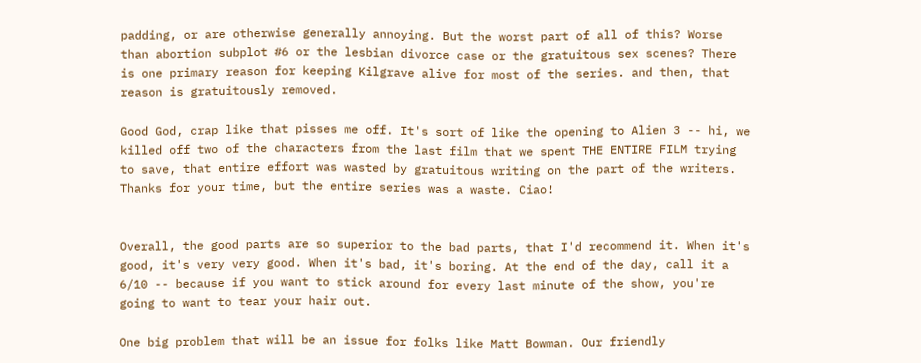padding, or are otherwise generally annoying. But the worst part of all of this? Worse than abortion subplot #6 or the lesbian divorce case or the gratuitous sex scenes? There is one primary reason for keeping Kilgrave alive for most of the series. and then, that reason is gratuitously removed.

Good God, crap like that pisses me off. It's sort of like the opening to Alien 3 -- hi, we killed off two of the characters from the last film that we spent THE ENTIRE FILM trying to save, that entire effort was wasted by gratuitous writing on the part of the writers. Thanks for your time, but the entire series was a waste. Ciao!


Overall, the good parts are so superior to the bad parts, that I'd recommend it. When it's good, it's very very good. When it's bad, it's boring. At the end of the day, call it a 6/10 -- because if you want to stick around for every last minute of the show, you're going to want to tear your hair out.

One big problem that will be an issue for folks like Matt Bowman. Our friendly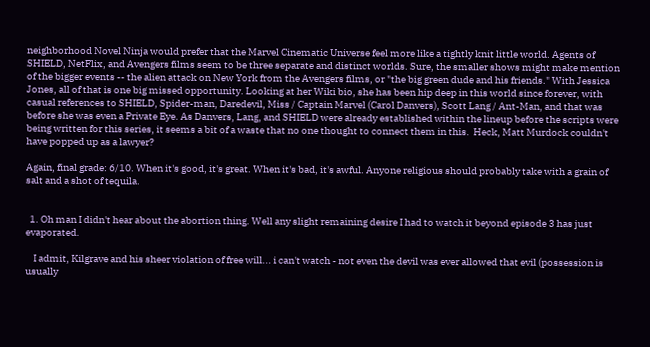neighborhood Novel Ninja would prefer that the Marvel Cinematic Universe feel more like a tightly knit little world. Agents of SHIELD, NetFlix, and Avengers films seem to be three separate and distinct worlds. Sure, the smaller shows might make mention of the bigger events -- the alien attack on New York from the Avengers films, or "the big green dude and his friends." With Jessica Jones, all of that is one big missed opportunity. Looking at her Wiki bio, she has been hip deep in this world since forever, with casual references to SHIELD, Spider-man, Daredevil, Miss / Captain Marvel (Carol Danvers), Scott Lang / Ant-Man, and that was before she was even a Private Eye. As Danvers, Lang, and SHIELD were already established within the lineup before the scripts were being written for this series, it seems a bit of a waste that no one thought to connect them in this.  Heck, Matt Murdock couldn't have popped up as a lawyer?

Again, final grade: 6/10. When it's good, it's great. When it's bad, it's awful. Anyone religious should probably take with a grain of salt and a shot of tequila.


  1. Oh man I didn't hear about the abortion thing. Well any slight remaining desire I had to watch it beyond episode 3 has just evaporated.

    I admit, Kilgrave and his sheer violation of free will... i can't watch - not even the devil was ever allowed that evil (possession is usually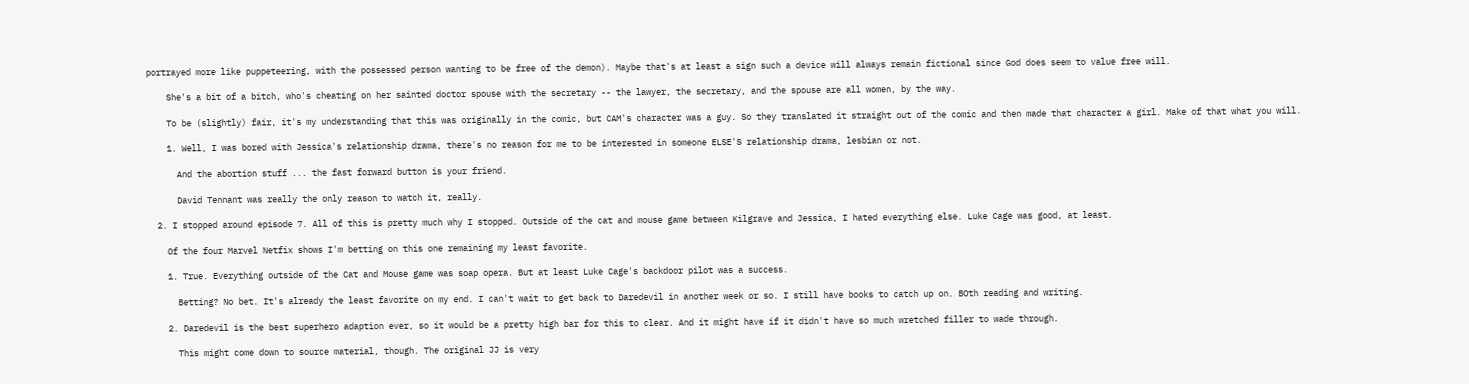portrayed more like puppeteering, with the possessed person wanting to be free of the demon). Maybe that's at least a sign such a device will always remain fictional since God does seem to value free will.

    She's a bit of a bitch, who's cheating on her sainted doctor spouse with the secretary -- the lawyer, the secretary, and the spouse are all women, by the way.

    To be (slightly) fair, it's my understanding that this was originally in the comic, but CAM's character was a guy. So they translated it straight out of the comic and then made that character a girl. Make of that what you will.

    1. Well, I was bored with Jessica's relationship drama, there's no reason for me to be interested in someone ELSE'S relationship drama, lesbian or not.

      And the abortion stuff ... the fast forward button is your friend.

      David Tennant was really the only reason to watch it, really.

  2. I stopped around episode 7. All of this is pretty much why I stopped. Outside of the cat and mouse game between Kilgrave and Jessica, I hated everything else. Luke Cage was good, at least.

    Of the four Marvel Netfix shows I'm betting on this one remaining my least favorite.

    1. True. Everything outside of the Cat and Mouse game was soap opera. But at least Luke Cage's backdoor pilot was a success.

      Betting? No bet. It's already the least favorite on my end. I can't wait to get back to Daredevil in another week or so. I still have books to catch up on. BOth reading and writing.

    2. Daredevil is the best superhero adaption ever, so it would be a pretty high bar for this to clear. And it might have if it didn't have so much wretched filler to wade through.

      This might come down to source material, though. The original JJ is very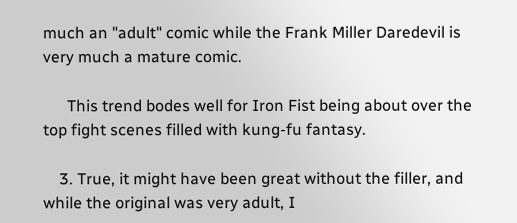much an "adult" comic while the Frank Miller Daredevil is very much a mature comic.

      This trend bodes well for Iron Fist being about over the top fight scenes filled with kung-fu fantasy.

    3. True, it might have been great without the filler, and while the original was very adult, I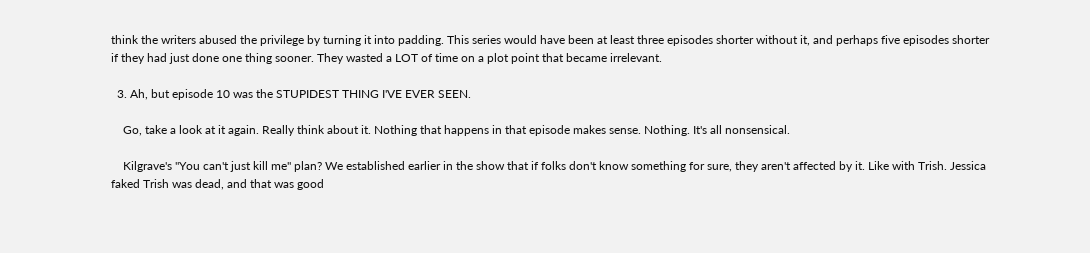think the writers abused the privilege by turning it into padding. This series would have been at least three episodes shorter without it, and perhaps five episodes shorter if they had just done one thing sooner. They wasted a LOT of time on a plot point that became irrelevant.

  3. Ah, but episode 10 was the STUPIDEST THING I'VE EVER SEEN.

    Go, take a look at it again. Really think about it. Nothing that happens in that episode makes sense. Nothing. It's all nonsensical.

    Kilgrave's "You can't just kill me" plan? We established earlier in the show that if folks don't know something for sure, they aren't affected by it. Like with Trish. Jessica faked Trish was dead, and that was good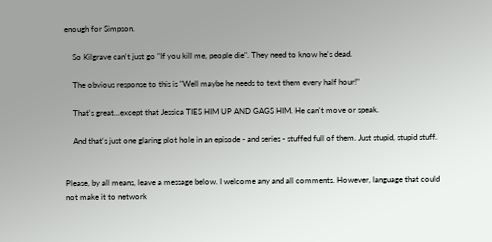enough for Simpson.

    So Kilgrave can't just go "If you kill me, people die". They need to know he's dead.

    The obvious response to this is "Well maybe he needs to text them every half hour!"

    That's great...except that Jessica TIES HIM UP AND GAGS HIM. He can't move or speak.

    And that's just one glaring plot hole in an episode - and series - stuffed full of them. Just stupid, stupid stuff.


Please, by all means, leave a message below. I welcome any and all comments. However, language that could not make it to network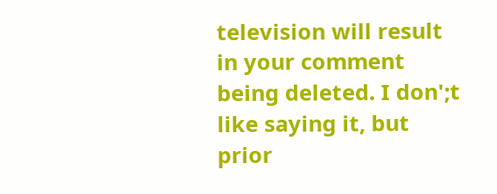television will result in your comment being deleted. I don';t like saying it, but prior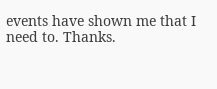events have shown me that I need to. Thanks.